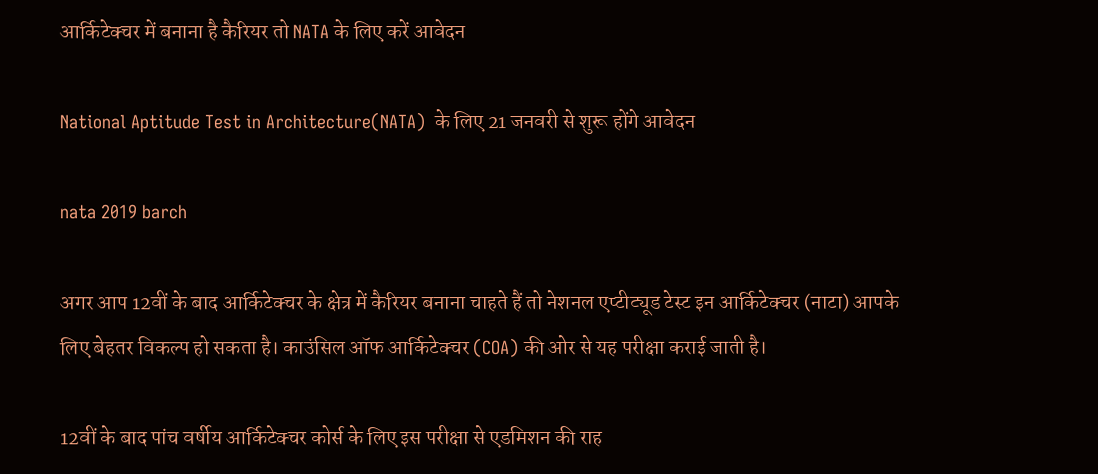आर्किटेक्चर में बनाना है कैरियर तो NATA के लिए करें आवेदन

National Aptitude Test in Architecture(NATA)  के लिए 21 जनवरी से शुरू होंगे आवेदन

nata 2019 barch

अगर आप 12वीं के बाद आर्किटेक्चर के क्षेत्र में कैरियर बनाना चाहते हैं तो नेशनल एप्टीट्यूड टेस्ट इन आर्किटेक्चर (नाटा) आपके लिए बेहतर विकल्प हो सकता है। काउंसिल ऑफ आर्किटेक्चर (COA) की ओर से यह परीक्षा कराई जाती है।

12वीं के बाद पांच वर्षीय आर्किटेक्चर कोर्स के लिए इस परीक्षा से एडमिशन की राह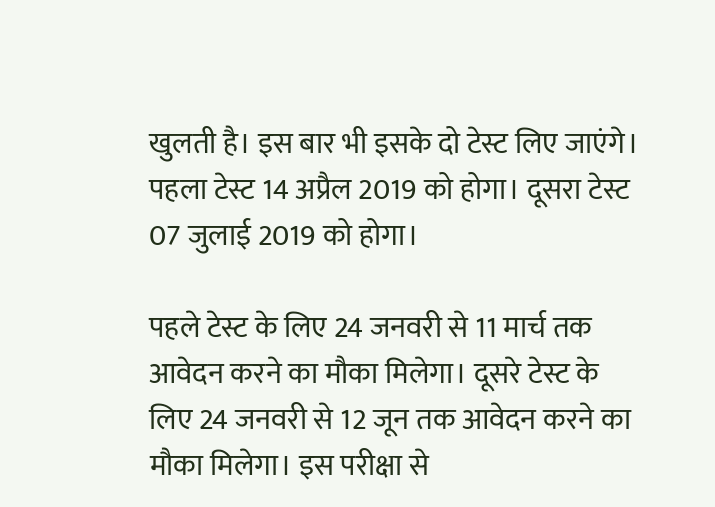खुलती है। इस बार भी इसके दो टेस्ट लिए जाएंगे। पहला टेस्ट 14 अप्रैल 2019 को होगा। दूसरा टेस्ट 07 जुलाई 2019 को होगा।

पहले टेस्ट के लिए 24 जनवरी से 11 मार्च तक आवेदन करने का मौका मिलेगा। दूसरे टेस्ट के लिए 24 जनवरी से 12 जून तक आवेदन करने का मौका मिलेगा। इस परीक्षा से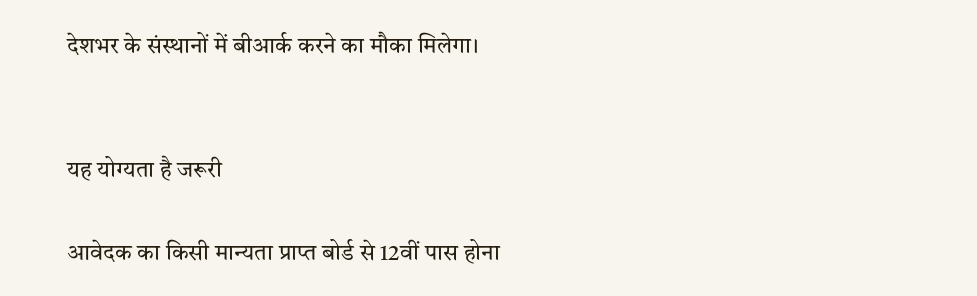देशभर के संस्थानों में बीआर्क करने का मौका मिलेगा।


यह योग्यता है जरूरी

आवेदक का किसी मान्यता प्राप्त बोर्ड से 12वीं पास होना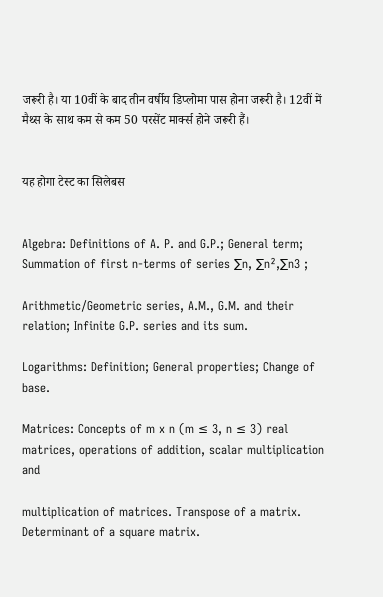जरूरी है। या 10वीं के बाद तीन वर्षीय डिप्लोमा पास होना जरूरी है। 12वीं में मैथ्स के साथ कम से कम 50 परसेंट मार्क्स होने जरूरी हैं।


यह होगा टेस्ट का सिलेबस


Algebra: Definitions of A. P. and G.P.; General term; Summation of first n-terms of series ∑n, ∑n²,∑n3 ;

Arithmetic/Geometric series, A.M., G.M. and their relation; Infinite G.P. series and its sum.

Logarithms: Definition; General properties; Change of base.

Matrices: Concepts of m x n (m ≤ 3, n ≤ 3) real matrices, operations of addition, scalar multiplication and

multiplication of matrices. Transpose of a matrix. Determinant of a square matrix.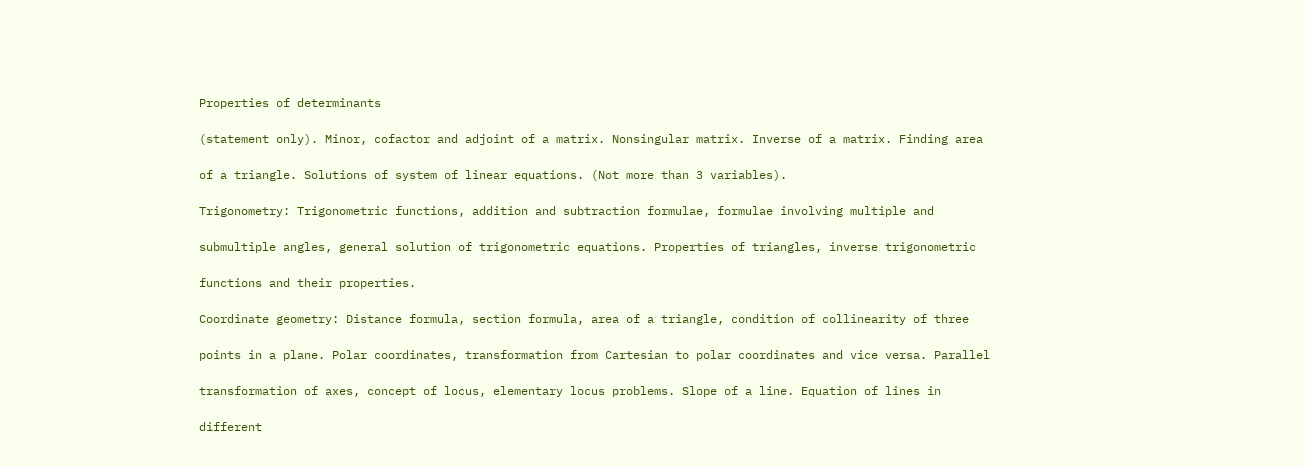Properties of determinants

(statement only). Minor, cofactor and adjoint of a matrix. Nonsingular matrix. Inverse of a matrix. Finding area

of a triangle. Solutions of system of linear equations. (Not more than 3 variables).

Trigonometry: Trigonometric functions, addition and subtraction formulae, formulae involving multiple and

submultiple angles, general solution of trigonometric equations. Properties of triangles, inverse trigonometric

functions and their properties.

Coordinate geometry: Distance formula, section formula, area of a triangle, condition of collinearity of three

points in a plane. Polar coordinates, transformation from Cartesian to polar coordinates and vice versa. Parallel

transformation of axes, concept of locus, elementary locus problems. Slope of a line. Equation of lines in

different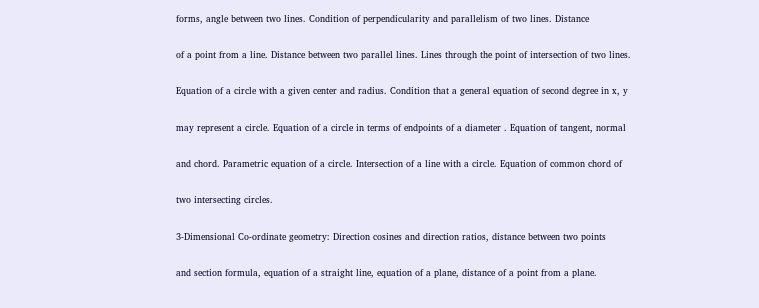forms, angle between two lines. Condition of perpendicularity and parallelism of two lines. Distance

of a point from a line. Distance between two parallel lines. Lines through the point of intersection of two lines.

Equation of a circle with a given center and radius. Condition that a general equation of second degree in x, y

may represent a circle. Equation of a circle in terms of endpoints of a diameter . Equation of tangent, normal

and chord. Parametric equation of a circle. Intersection of a line with a circle. Equation of common chord of

two intersecting circles.

3-Dimensional Co-ordinate geometry: Direction cosines and direction ratios, distance between two points

and section formula, equation of a straight line, equation of a plane, distance of a point from a plane.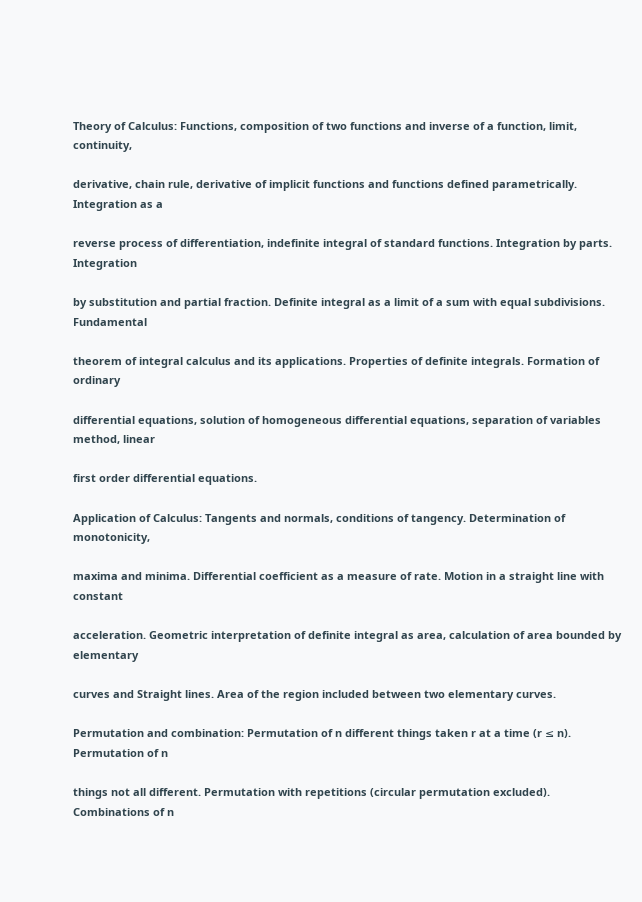Theory of Calculus: Functions, composition of two functions and inverse of a function, limit, continuity,

derivative, chain rule, derivative of implicit functions and functions defined parametrically. Integration as a

reverse process of differentiation, indefinite integral of standard functions. Integration by parts. Integration

by substitution and partial fraction. Definite integral as a limit of a sum with equal subdivisions. Fundamental

theorem of integral calculus and its applications. Properties of definite integrals. Formation of ordinary

differential equations, solution of homogeneous differential equations, separation of variables method, linear

first order differential equations.

Application of Calculus: Tangents and normals, conditions of tangency. Determination of monotonicity,

maxima and minima. Differential coefficient as a measure of rate. Motion in a straight line with constant

acceleration. Geometric interpretation of definite integral as area, calculation of area bounded by elementary

curves and Straight lines. Area of the region included between two elementary curves.

Permutation and combination: Permutation of n different things taken r at a time (r ≤ n). Permutation of n

things not all different. Permutation with repetitions (circular permutation excluded). Combinations of n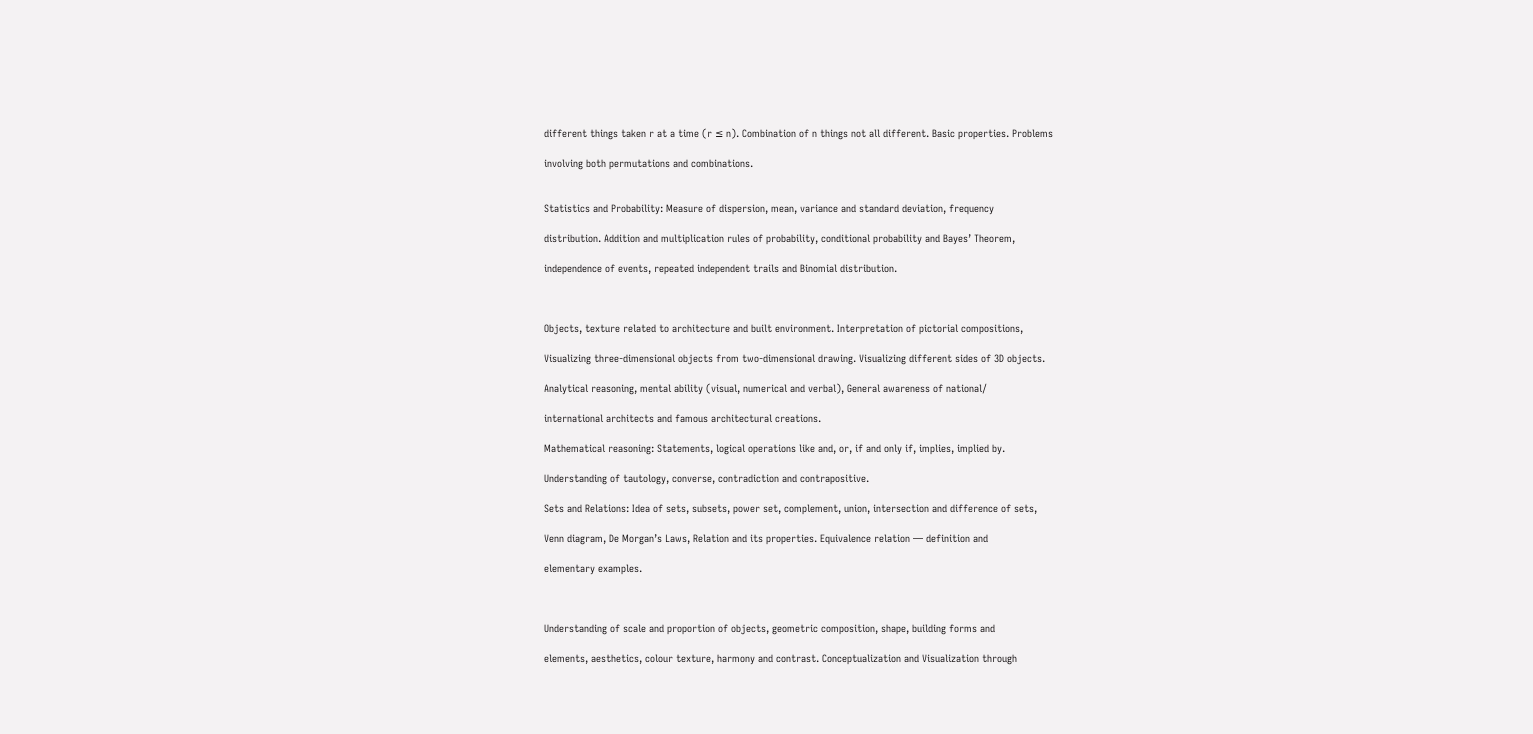different things taken r at a time (r ≤ n). Combination of n things not all different. Basic properties. Problems

involving both permutations and combinations.


Statistics and Probability: Measure of dispersion, mean, variance and standard deviation, frequency

distribution. Addition and multiplication rules of probability, conditional probability and Bayes’ Theorem,

independence of events, repeated independent trails and Binomial distribution.



Objects, texture related to architecture and built environment. Interpretation of pictorial compositions,

Visualizing three-dimensional objects from two-dimensional drawing. Visualizing different sides of 3D objects.

Analytical reasoning, mental ability (visual, numerical and verbal), General awareness of national/

international architects and famous architectural creations.

Mathematical reasoning: Statements, logical operations like and, or, if and only if, implies, implied by.

Understanding of tautology, converse, contradiction and contrapositive.

Sets and Relations: Idea of sets, subsets, power set, complement, union, intersection and difference of sets,

Venn diagram, De Morgan’s Laws, Relation and its properties. Equivalence relation — definition and

elementary examples.



Understanding of scale and proportion of objects, geometric composition, shape, building forms and

elements, aesthetics, colour texture, harmony and contrast. Conceptualization and Visualization through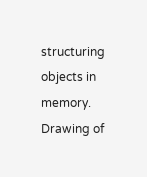structuring objects in memory. Drawing of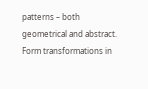patterns – both geometrical and abstract. Form transformations in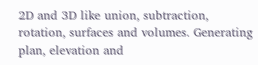2D and 3D like union, subtraction, rotation, surfaces and volumes. Generating plan, elevation and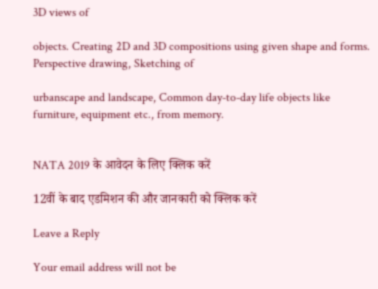3D views of

objects. Creating 2D and 3D compositions using given shape and forms. Perspective drawing, Sketching of

urbanscape and landscape, Common day-to-day life objects like furniture, equipment etc., from memory.


NATA 2019 के आवेदन के लिए क्लिक करें

12वीं के बाद एडमिशन की और जानकारी को क्लिक करें

Leave a Reply

Your email address will not be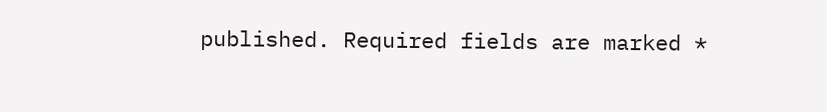published. Required fields are marked *